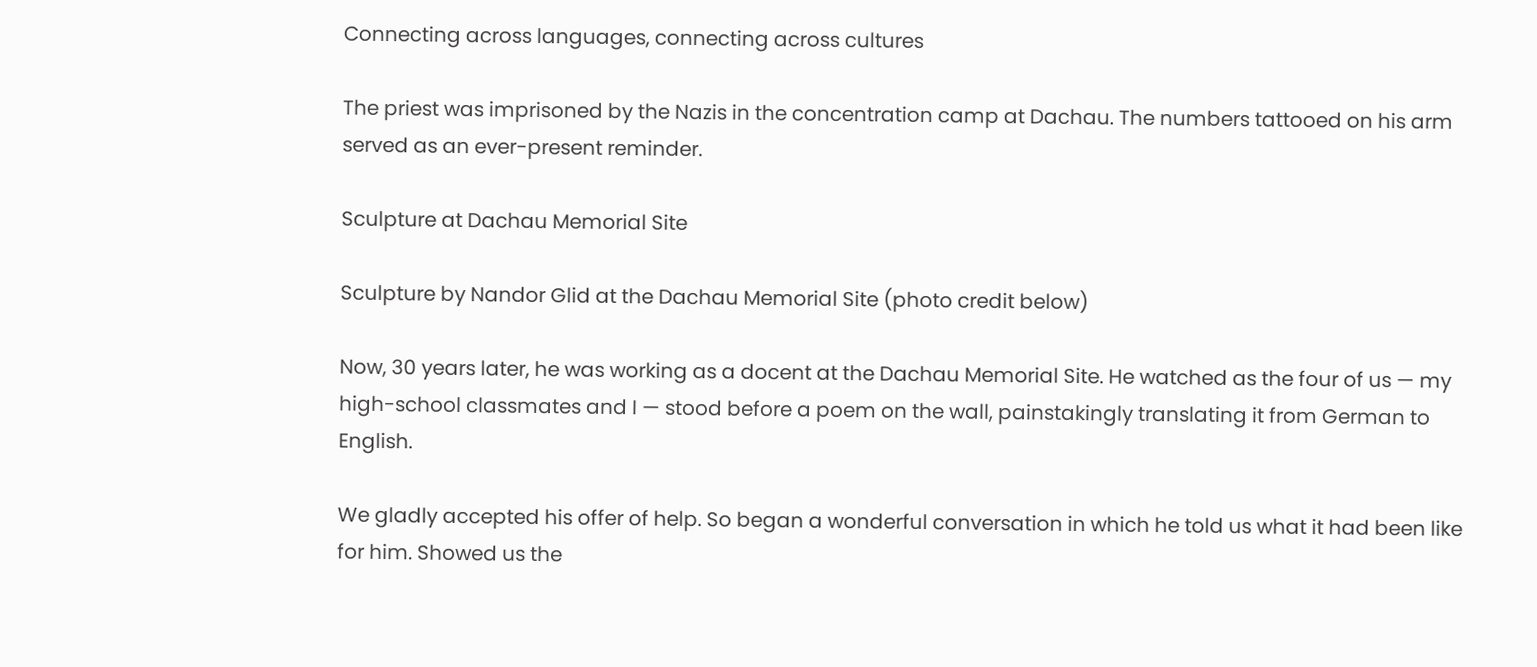Connecting across languages, connecting across cultures

The priest was imprisoned by the Nazis in the concentration camp at Dachau. The numbers tattooed on his arm served as an ever-present reminder.

Sculpture at Dachau Memorial Site

Sculpture by Nandor Glid at the Dachau Memorial Site (photo credit below)

Now, 30 years later, he was working as a docent at the Dachau Memorial Site. He watched as the four of us — my high-school classmates and I — stood before a poem on the wall, painstakingly translating it from German to English.

We gladly accepted his offer of help. So began a wonderful conversation in which he told us what it had been like for him. Showed us the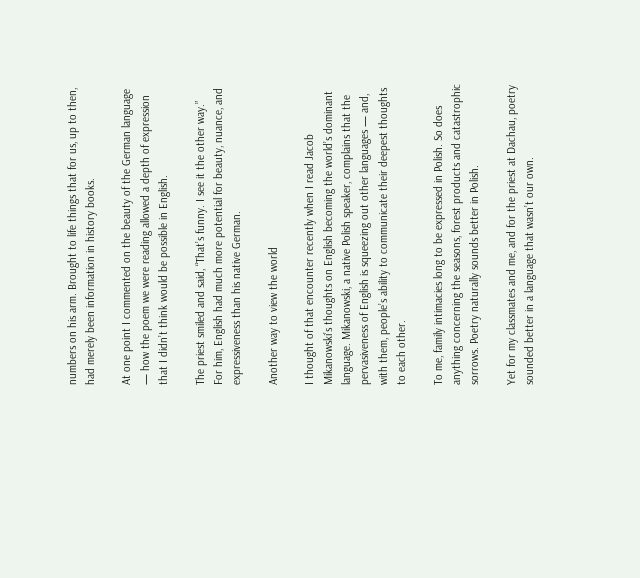numbers on his arm. Brought to life things that for us, up to then, had merely been information in history books.

At one point I commented on the beauty of the German language — how the poem we were reading allowed a depth of expression that I didn’t think would be possible in English.

The priest smiled and said, “That’s funny. I see it the other way.” For him, English had much more potential for beauty, nuance, and expressiveness than his native German.

Another way to view the world

I thought of that encounter recently when I read Jacob Mikanowski’s thoughts on English becoming the world’s dominant language. Mikanowski, a native Polish speaker, complains that the pervasiveness of English is squeezing out other languages — and, with them, people’s ability to communicate their deepest thoughts to each other.

To me, family intimacies long to be expressed in Polish. So does anything concerning the seasons, forest products and catastrophic sorrows. Poetry naturally sounds better in Polish.

Yet for my classmates and me, and for the priest at Dachau, poetry sounded better in a language that wasn’t our own.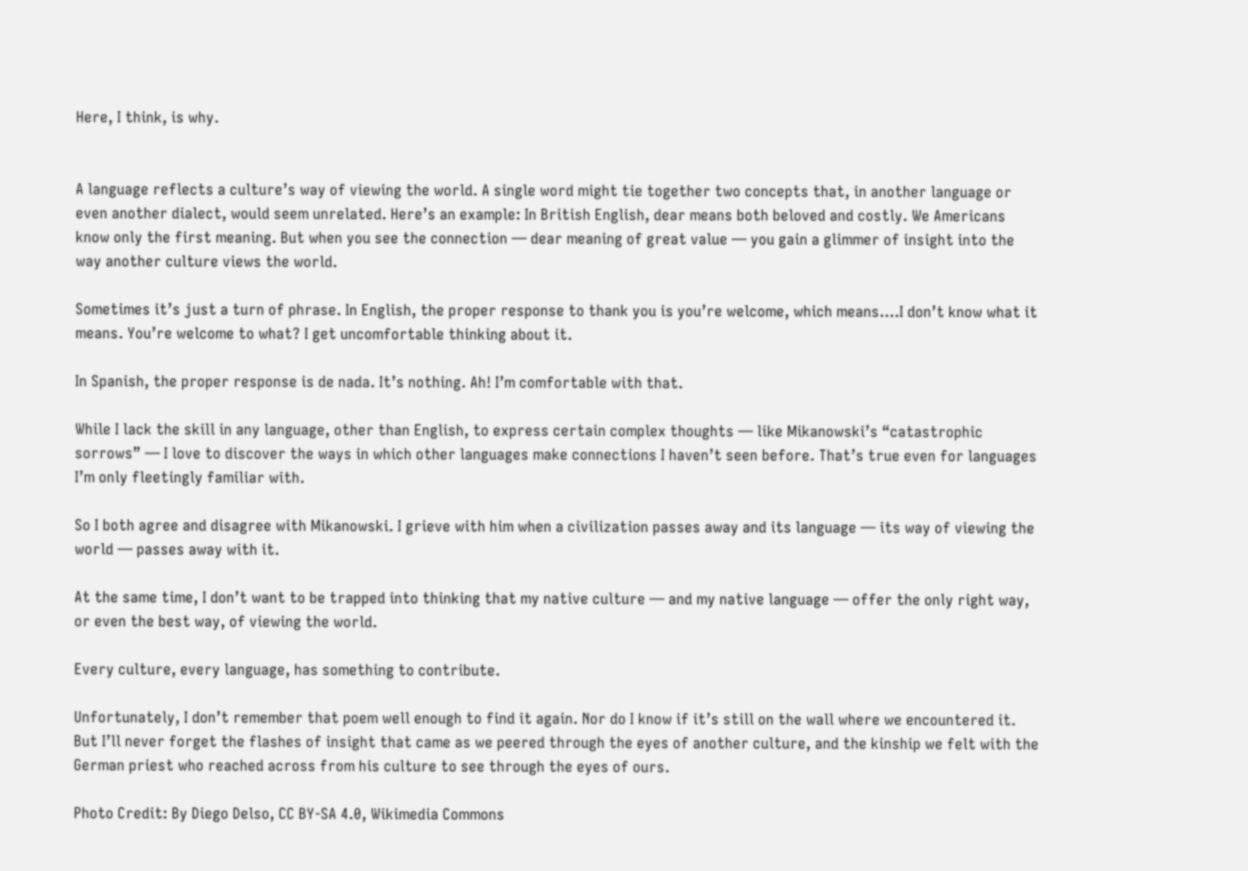Here, I think, is why.


A language reflects a culture’s way of viewing the world. A single word might tie together two concepts that, in another language or even another dialect, would seem unrelated. Here’s an example: In British English, dear means both beloved and costly. We Americans know only the first meaning. But when you see the connection — dear meaning of great value — you gain a glimmer of insight into the way another culture views the world.

Sometimes it’s just a turn of phrase. In English, the proper response to thank you is you’re welcome, which means….I don’t know what it means. You’re welcome to what? I get uncomfortable thinking about it.

In Spanish, the proper response is de nada. It’s nothing. Ah! I’m comfortable with that.

While I lack the skill in any language, other than English, to express certain complex thoughts — like Mikanowski’s “catastrophic sorrows” — I love to discover the ways in which other languages make connections I haven’t seen before. That’s true even for languages I’m only fleetingly familiar with.

So I both agree and disagree with Mikanowski. I grieve with him when a civilization passes away and its language — its way of viewing the world — passes away with it.

At the same time, I don’t want to be trapped into thinking that my native culture — and my native language — offer the only right way, or even the best way, of viewing the world.

Every culture, every language, has something to contribute.

Unfortunately, I don’t remember that poem well enough to find it again. Nor do I know if it’s still on the wall where we encountered it. But I’ll never forget the flashes of insight that came as we peered through the eyes of another culture, and the kinship we felt with the German priest who reached across from his culture to see through the eyes of ours.

Photo Credit: By Diego Delso, CC BY-SA 4.0, Wikimedia Commons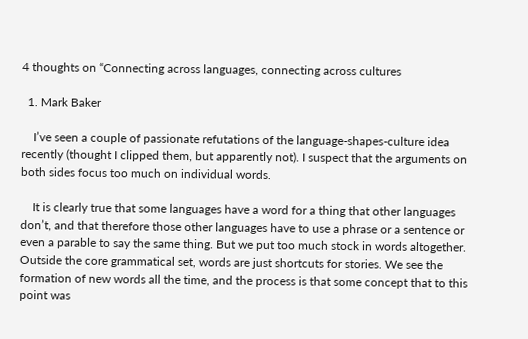4 thoughts on “Connecting across languages, connecting across cultures

  1. Mark Baker

    I’ve seen a couple of passionate refutations of the language-shapes-culture idea recently (thought I clipped them, but apparently not). I suspect that the arguments on both sides focus too much on individual words.

    It is clearly true that some languages have a word for a thing that other languages don’t, and that therefore those other languages have to use a phrase or a sentence or even a parable to say the same thing. But we put too much stock in words altogether. Outside the core grammatical set, words are just shortcuts for stories. We see the formation of new words all the time, and the process is that some concept that to this point was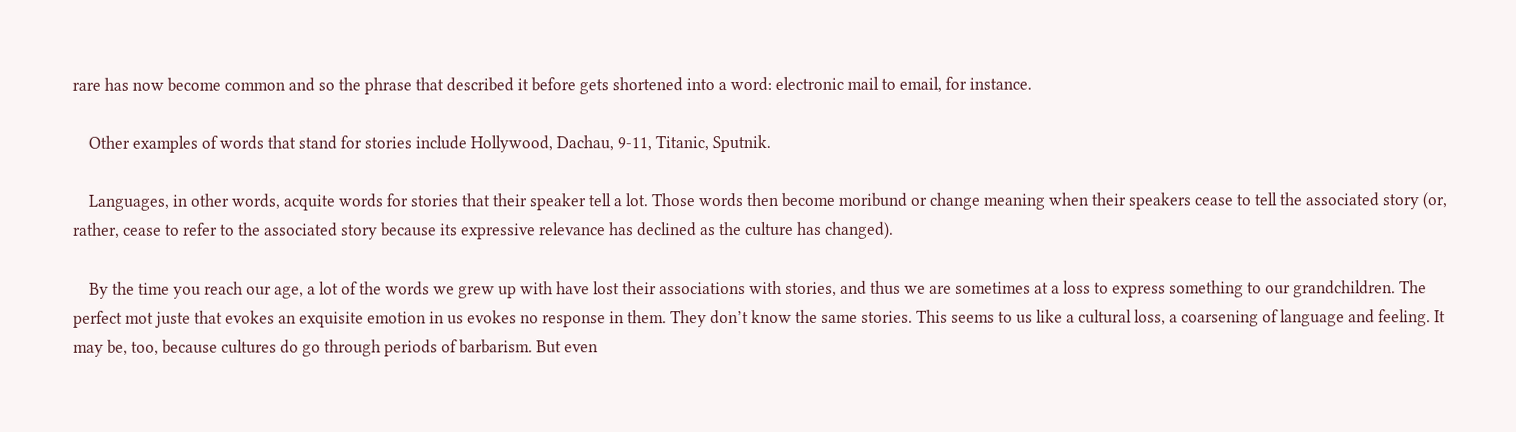rare has now become common and so the phrase that described it before gets shortened into a word: electronic mail to email, for instance.

    Other examples of words that stand for stories include Hollywood, Dachau, 9-11, Titanic, Sputnik.

    Languages, in other words, acquite words for stories that their speaker tell a lot. Those words then become moribund or change meaning when their speakers cease to tell the associated story (or, rather, cease to refer to the associated story because its expressive relevance has declined as the culture has changed).

    By the time you reach our age, a lot of the words we grew up with have lost their associations with stories, and thus we are sometimes at a loss to express something to our grandchildren. The perfect mot juste that evokes an exquisite emotion in us evokes no response in them. They don’t know the same stories. This seems to us like a cultural loss, a coarsening of language and feeling. It may be, too, because cultures do go through periods of barbarism. But even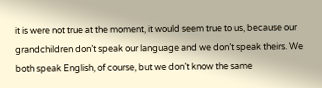it is were not true at the moment, it would seem true to us, because our grandchildren don’t speak our language and we don’t speak theirs. We both speak English, of course, but we don’t know the same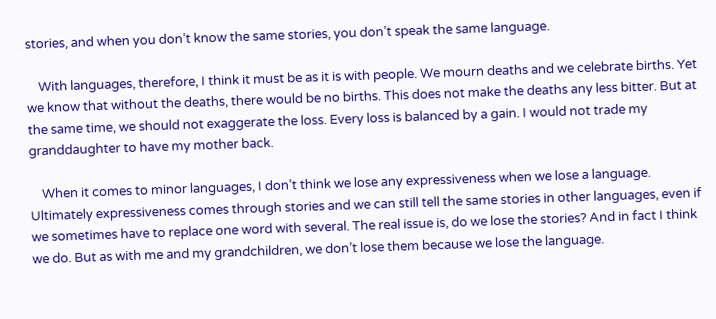stories, and when you don’t know the same stories, you don’t speak the same language.

    With languages, therefore, I think it must be as it is with people. We mourn deaths and we celebrate births. Yet we know that without the deaths, there would be no births. This does not make the deaths any less bitter. But at the same time, we should not exaggerate the loss. Every loss is balanced by a gain. I would not trade my granddaughter to have my mother back.

    When it comes to minor languages, I don’t think we lose any expressiveness when we lose a language. Ultimately expressiveness comes through stories and we can still tell the same stories in other languages, even if we sometimes have to replace one word with several. The real issue is, do we lose the stories? And in fact I think we do. But as with me and my grandchildren, we don’t lose them because we lose the language.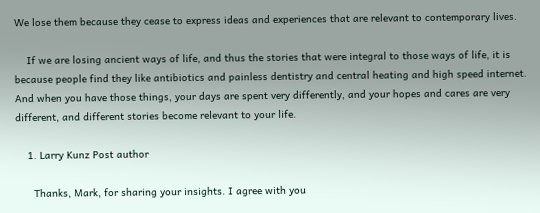We lose them because they cease to express ideas and experiences that are relevant to contemporary lives.

    If we are losing ancient ways of life, and thus the stories that were integral to those ways of life, it is because people find they like antibiotics and painless dentistry and central heating and high speed internet. And when you have those things, your days are spent very differently, and your hopes and cares are very different, and different stories become relevant to your life.

    1. Larry Kunz Post author

      Thanks, Mark, for sharing your insights. I agree with you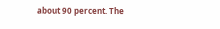about 90 percent. The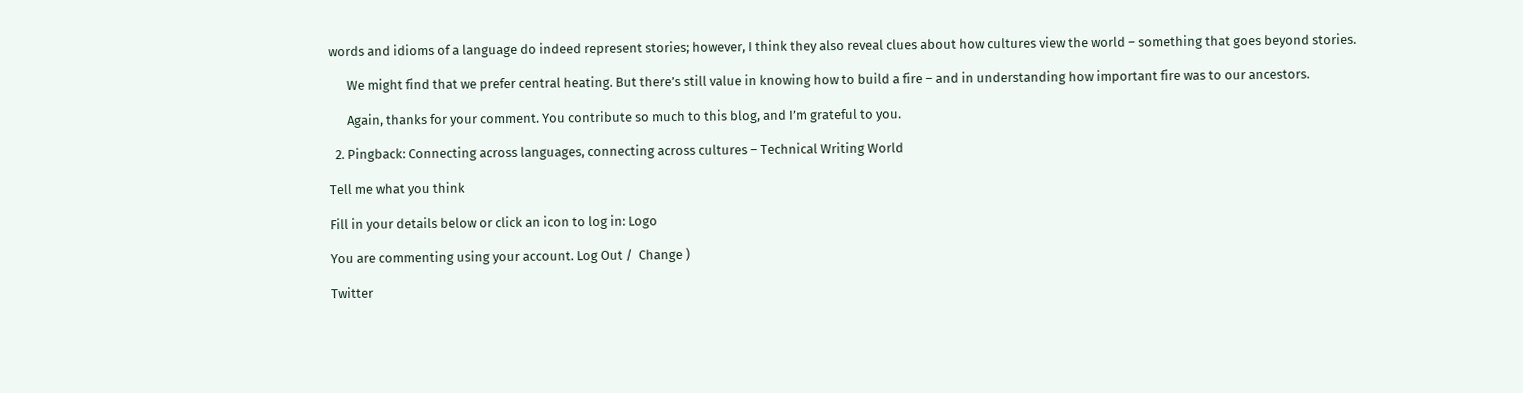words and idioms of a language do indeed represent stories; however, I think they also reveal clues about how cultures view the world – something that goes beyond stories.

      We might find that we prefer central heating. But there’s still value in knowing how to build a fire – and in understanding how important fire was to our ancestors.

      Again, thanks for your comment. You contribute so much to this blog, and I’m grateful to you.

  2. Pingback: Connecting across languages, connecting across cultures – Technical Writing World

Tell me what you think

Fill in your details below or click an icon to log in: Logo

You are commenting using your account. Log Out /  Change )

Twitter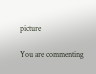picture

You are commenting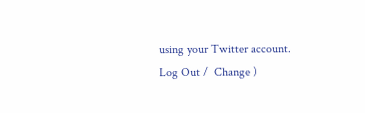using your Twitter account. Log Out /  Change )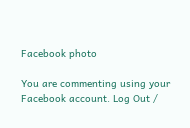Facebook photo

You are commenting using your Facebook account. Log Out /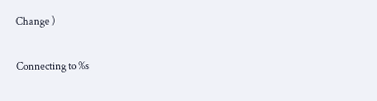Change )

Connecting to %s